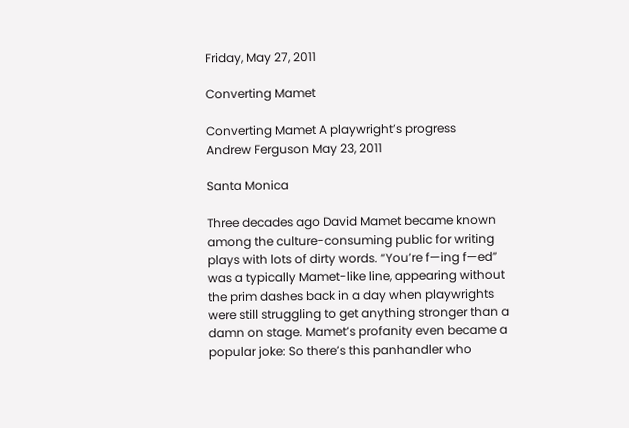Friday, May 27, 2011

Converting Mamet

Converting Mamet A playwright’s progress
Andrew Ferguson May 23, 2011

Santa Monica

Three decades ago David Mamet became known among the culture-consuming public for writing plays with lots of dirty words. “You’re f—ing f—ed” was a typically Mamet-like line, appearing without the prim dashes back in a day when playwrights were still struggling to get anything stronger than a damn on stage. Mamet’s profanity even became a popular joke: So there’s this panhandler who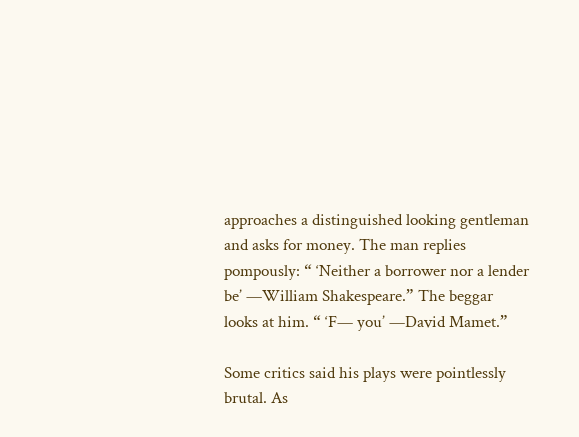approaches a distinguished looking gentleman and asks for money. The man replies pompously: “ ‘Neither a borrower nor a lender be’ —William Shakespeare.” The beggar looks at him. “ ‘F— you’ —David Mamet.”

Some critics said his plays were pointlessly brutal. As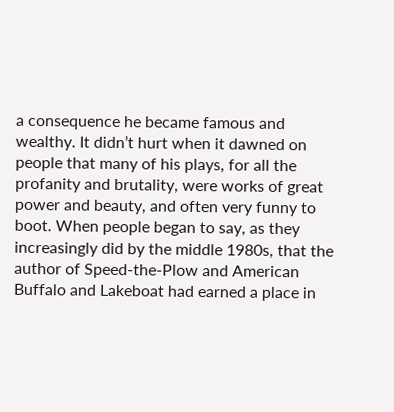a consequence he became famous and wealthy. It didn’t hurt when it dawned on people that many of his plays, for all the profanity and brutality, were works of great power and beauty, and often very funny to boot. When people began to say, as they increasingly did by the middle 1980s, that the author of Speed-the-Plow and American Buffalo and Lakeboat had earned a place in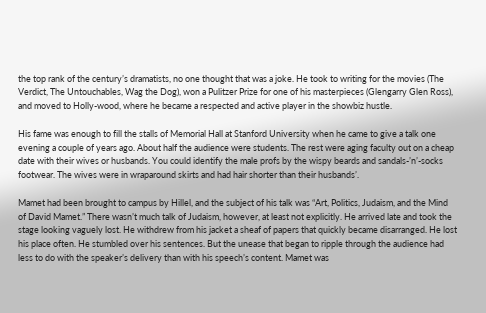the top rank of the century’s dramatists, no one thought that was a joke. He took to writing for the movies (The Verdict, The Untouchables, Wag the Dog), won a Pulitzer Prize for one of his masterpieces (Glengarry Glen Ross), and moved to Holly-wood, where he became a respected and active player in the showbiz hustle.

His fame was enough to fill the stalls of Memorial Hall at Stanford University when he came to give a talk one evening a couple of years ago. About half the audience were students. The rest were aging faculty out on a cheap date with their wives or husbands. You could identify the male profs by the wispy beards and sandals-’n’-socks footwear. The wives were in wraparound skirts and had hair shorter than their husbands’.

Mamet had been brought to campus by Hillel, and the subject of his talk was “Art, Politics, Judaism, and the Mind of David Mamet.” There wasn’t much talk of Judaism, however, at least not explicitly. He arrived late and took the stage looking vaguely lost. He withdrew from his jacket a sheaf of papers that quickly became disarranged. He lost his place often. He stumbled over his sentences. But the unease that began to ripple through the audience had less to do with the speaker’s delivery than with his speech’s content. Mamet was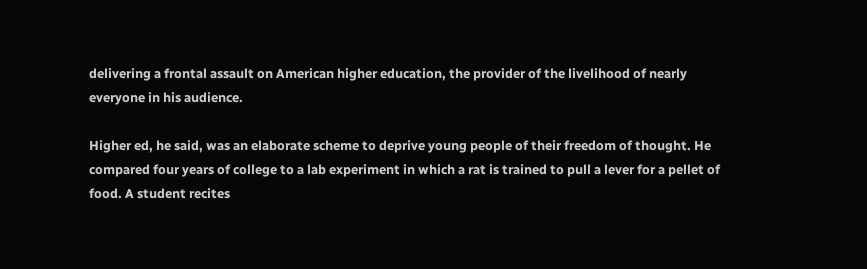delivering a frontal assault on American higher education, the provider of the livelihood of nearly everyone in his audience.

Higher ed, he said, was an elaborate scheme to deprive young people of their freedom of thought. He compared four years of college to a lab experiment in which a rat is trained to pull a lever for a pellet of food. A student recites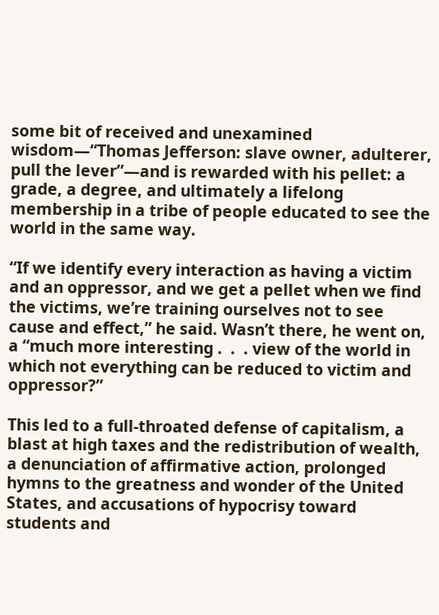some bit of received and unexamined wisdom—“Thomas Jefferson: slave owner, adulterer, pull the lever”—and is rewarded with his pellet: a grade, a degree, and ultimately a lifelong membership in a tribe of people educated to see the world in the same way.

“If we identify every interaction as having a victim and an oppressor, and we get a pellet when we find the victims, we’re training ourselves not to see cause and effect,” he said. Wasn’t there, he went on, a “much more interesting .  .  . view of the world in which not everything can be reduced to victim and oppressor?”

This led to a full-throated defense of capitalism, a blast at high taxes and the redistribution of wealth, a denunciation of affirmative action, prolonged hymns to the greatness and wonder of the United States, and accusations of hypocrisy toward students and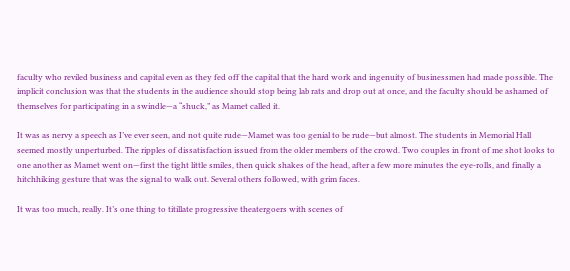faculty who reviled business and capital even as they fed off the capital that the hard work and ingenuity of businessmen had made possible. The implicit conclusion was that the students in the audience should stop being lab rats and drop out at once, and the faculty should be ashamed of themselves for participating in a swindle—a “shuck,” as Mamet called it.

It was as nervy a speech as I’ve ever seen, and not quite rude—Mamet was too genial to be rude—but almost. The students in Memorial Hall seemed mostly unperturbed. The ripples of dissatisfaction issued from the older members of the crowd. Two couples in front of me shot looks to one another as Mamet went on—first the tight little smiles, then quick shakes of the head, after a few more minutes the eye-rolls, and finally a hitchhiking gesture that was the signal to walk out. Several others followed, with grim faces.

It was too much, really. It’s one thing to titillate progressive theatergoers with scenes of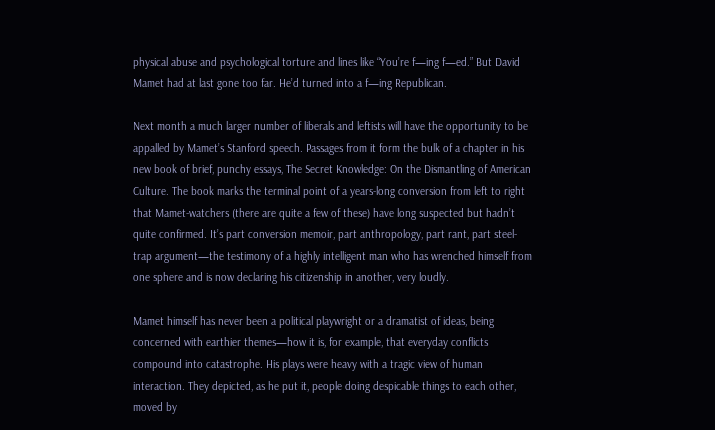physical abuse and psychological torture and lines like “You’re f—ing f—ed.” But David Mamet had at last gone too far. He’d turned into a f—ing Republican.

Next month a much larger number of liberals and leftists will have the opportunity to be appalled by Mamet’s Stanford speech. Passages from it form the bulk of a chapter in his new book of brief, punchy essays, The Secret Knowledge: On the Dismantling of American Culture. The book marks the terminal point of a years-long conversion from left to right that Mamet-watchers (there are quite a few of these) have long suspected but hadn’t quite confirmed. It’s part conversion memoir, part anthropology, part rant, part steel-trap argument—the testimony of a highly intelligent man who has wrenched himself from one sphere and is now declaring his citizenship in another, very loudly.

Mamet himself has never been a political playwright or a dramatist of ideas, being concerned with earthier themes—how it is, for example, that everyday conflicts compound into catastrophe. His plays were heavy with a tragic view of human interaction. They depicted, as he put it, people doing despicable things to each other, moved by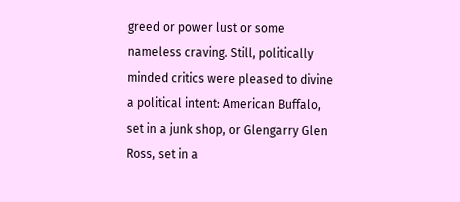greed or power lust or some nameless craving. Still, politically minded critics were pleased to divine a political intent: American Buffalo, set in a junk shop, or Glengarry Glen Ross, set in a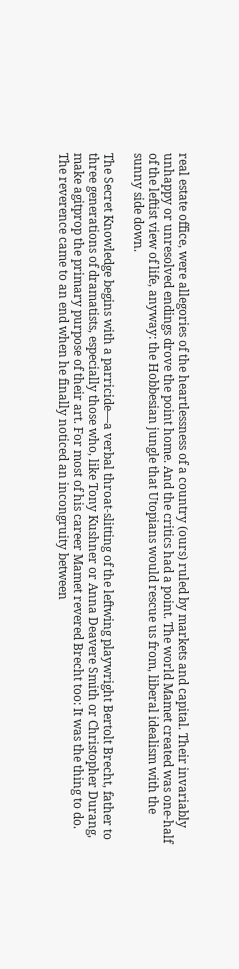real estate office, were allegories of the heartlessness of a country (ours) ruled by markets and capital. Their invariably unhappy or unresolved endings drove the point home. And the critics had a point. The world Mamet created was one-half of the leftist view of life, anyway: the Hobbesian jungle that Utopians would rescue us from, liberal idealism with the sunny side down.

The Secret Knowledge begins with a parricide—a verbal throat-slitting of the leftwing playwright Bertolt Brecht, father to three generations of dramatists, especially those who, like Tony Kushner or Anna Deavere Smith or Christopher Durang, make agitprop the primary purpose of their art. For most of his career Mamet revered Brecht too: It was the thing to do. The reverence came to an end when he finally noticed an incongruity between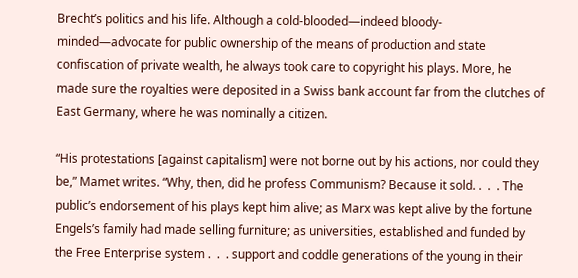Brecht’s politics and his life. Although a cold-blooded—indeed bloody-minded—advocate for public ownership of the means of production and state confiscation of private wealth, he always took care to copyright his plays. More, he made sure the royalties were deposited in a Swiss bank account far from the clutches of East Germany, where he was nominally a citizen.

“His protestations [against capitalism] were not borne out by his actions, nor could they be,” Mamet writes. “Why, then, did he profess Communism? Because it sold. .  .  . The public’s endorsement of his plays kept him alive; as Marx was kept alive by the fortune Engels’s family had made selling furniture; as universities, established and funded by the Free Enterprise system .  .  . support and coddle generations of the young in their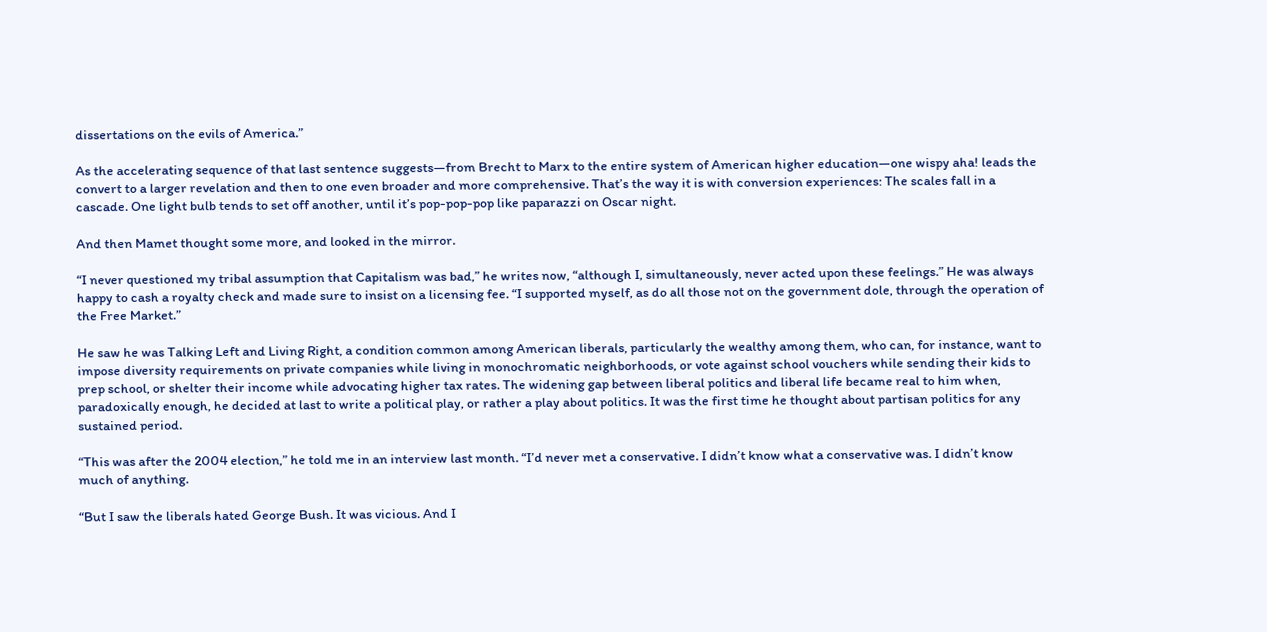dissertations on the evils of America.”

As the accelerating sequence of that last sentence suggests—from Brecht to Marx to the entire system of American higher education—one wispy aha! leads the convert to a larger revelation and then to one even broader and more comprehensive. That’s the way it is with conversion experiences: The scales fall in a cascade. One light bulb tends to set off another, until it’s pop-pop-pop like paparazzi on Oscar night.

And then Mamet thought some more, and looked in the mirror.

“I never questioned my tribal assumption that Capitalism was bad,” he writes now, “although I, simultaneously, never acted upon these feelings.” He was always happy to cash a royalty check and made sure to insist on a licensing fee. “I supported myself, as do all those not on the government dole, through the operation of the Free Market.”

He saw he was Talking Left and Living Right, a condition common among American liberals, particularly the wealthy among them, who can, for instance, want to impose diversity requirements on private companies while living in monochromatic neighborhoods, or vote against school vouchers while sending their kids to prep school, or shelter their income while advocating higher tax rates. The widening gap between liberal politics and liberal life became real to him when, paradoxically enough, he decided at last to write a political play, or rather a play about politics. It was the first time he thought about partisan politics for any sustained period.

“This was after the 2004 election,” he told me in an interview last month. “I’d never met a conservative. I didn’t know what a conservative was. I didn’t know much of anything.

“But I saw the liberals hated George Bush. It was vicious. And I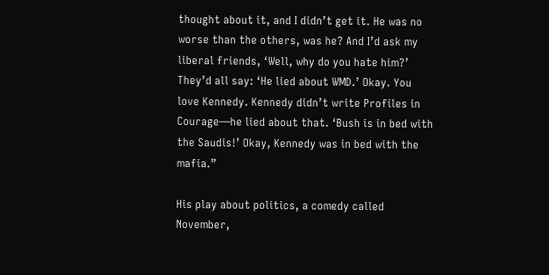thought about it, and I didn’t get it. He was no worse than the others, was he? And I’d ask my liberal friends, ‘Well, why do you hate him?’ They’d all say: ‘He lied about WMD.’ Okay. You love Kennedy. Kennedy didn’t write Profiles in Courage—he lied about that. ‘Bush is in bed with the Saudis!’ Okay, Kennedy was in bed with the mafia.”

His play about politics, a comedy called November,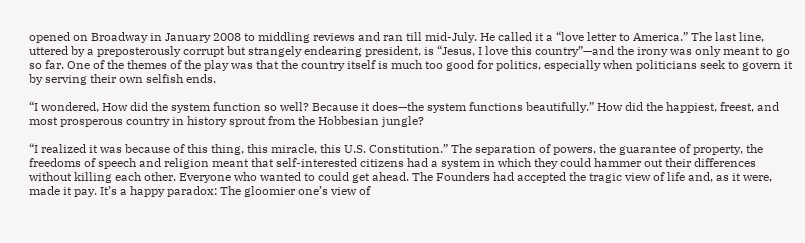opened on Broadway in January 2008 to middling reviews and ran till mid-July. He called it a “love letter to America.” The last line, uttered by a preposterously corrupt but strangely endearing president, is “Jesus, I love this country”—and the irony was only meant to go so far. One of the themes of the play was that the country itself is much too good for politics, especially when politicians seek to govern it by serving their own selfish ends.

“I wondered, How did the system function so well? Because it does—the system functions beautifully.” How did the happiest, freest, and most prosperous country in history sprout from the Hobbesian jungle?

“I realized it was because of this thing, this miracle, this U.S. Constitution.” The separation of powers, the guarantee of property, the freedoms of speech and religion meant that self-interested citizens had a system in which they could hammer out their differences without killing each other. Everyone who wanted to could get ahead. The Founders had accepted the tragic view of life and, as it were, made it pay. It’s a happy paradox: The gloomier one’s view of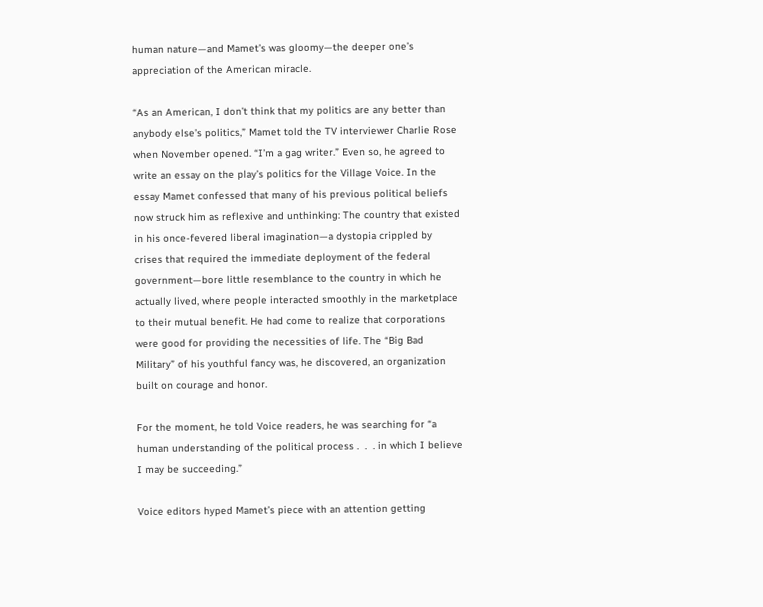human nature—and Mamet’s was gloomy—the deeper one’s appreciation of the American miracle.

“As an American, I don’t think that my politics are any better than anybody else’s politics,” Mamet told the TV interviewer Charlie Rose when November opened. “I’m a gag writer.” Even so, he agreed to write an essay on the play’s politics for the Village Voice. In the essay Mamet confessed that many of his previous political beliefs now struck him as reflexive and unthinking: The country that existed in his once-fevered liberal imagination—a dystopia crippled by crises that required the immediate deployment of the federal government—bore little resemblance to the country in which he actually lived, where people interacted smoothly in the marketplace to their mutual benefit. He had come to realize that corporations were good for providing the necessities of life. The “Big Bad Military” of his youthful fancy was, he discovered, an organization built on courage and honor.

For the moment, he told Voice readers, he was searching for “a human understanding of the political process .  .  . in which I believe I may be succeeding.”

Voice editors hyped Mamet’s piece with an attention getting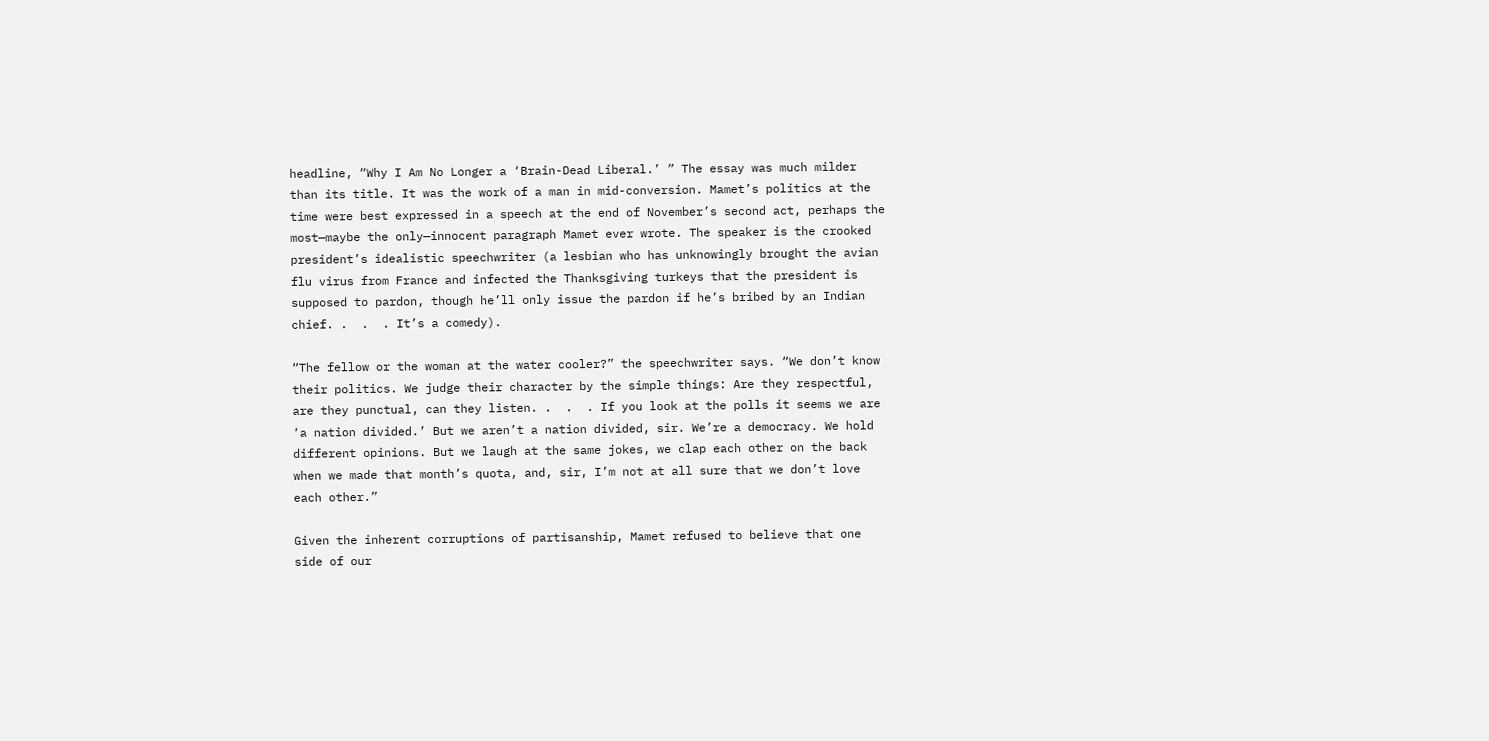headline, “Why I Am No Longer a ‘Brain-Dead Liberal.’ ” The essay was much milder than its title. It was the work of a man in mid-conversion. Mamet’s politics at the time were best expressed in a speech at the end of November’s second act, perhaps the most—maybe the only—innocent paragraph Mamet ever wrote. The speaker is the crooked president’s idealistic speechwriter (a lesbian who has unknowingly brought the avian flu virus from France and infected the Thanksgiving turkeys that the president is supposed to pardon, though he’ll only issue the pardon if he’s bribed by an Indian chief. .  .  . It’s a comedy).

“The fellow or the woman at the water cooler?” the speechwriter says. “We don’t know their politics. We judge their character by the simple things: Are they respectful, are they punctual, can they listen. .  .  . If you look at the polls it seems we are ‘a nation divided.’ But we aren’t a nation divided, sir. We’re a democracy. We hold different opinions. But we laugh at the same jokes, we clap each other on the back when we made that month’s quota, and, sir, I’m not at all sure that we don’t love each other.”

Given the inherent corruptions of partisanship, Mamet refused to believe that one side of our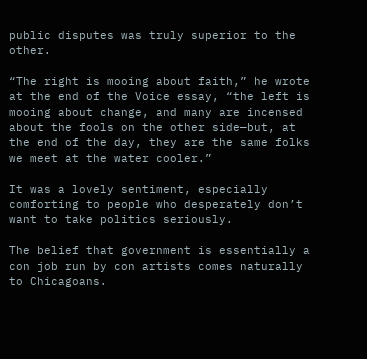public disputes was truly superior to the other.

“The right is mooing about faith,” he wrote at the end of the Voice essay, “the left is mooing about change, and many are incensed about the fools on the other side—but, at the end of the day, they are the same folks we meet at the water cooler.”

It was a lovely sentiment, especially comforting to people who desperately don’t want to take politics seriously.

The belief that government is essentially a con job run by con artists comes naturally to Chicagoans.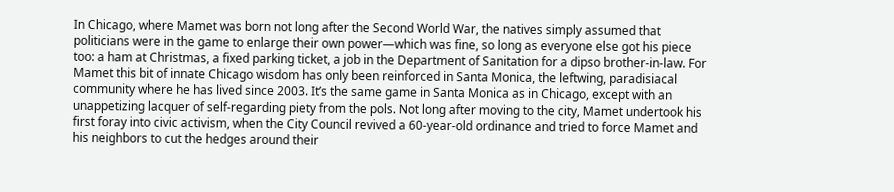In Chicago, where Mamet was born not long after the Second World War, the natives simply assumed that politicians were in the game to enlarge their own power—which was fine, so long as everyone else got his piece too: a ham at Christmas, a fixed parking ticket, a job in the Department of Sanitation for a dipso brother-in-law. For Mamet this bit of innate Chicago wisdom has only been reinforced in Santa Monica, the leftwing, paradisiacal community where he has lived since 2003. It’s the same game in Santa Monica as in Chicago, except with an unappetizing lacquer of self-regarding piety from the pols. Not long after moving to the city, Mamet undertook his first foray into civic activism, when the City Council revived a 60-year-old ordinance and tried to force Mamet and his neighbors to cut the hedges around their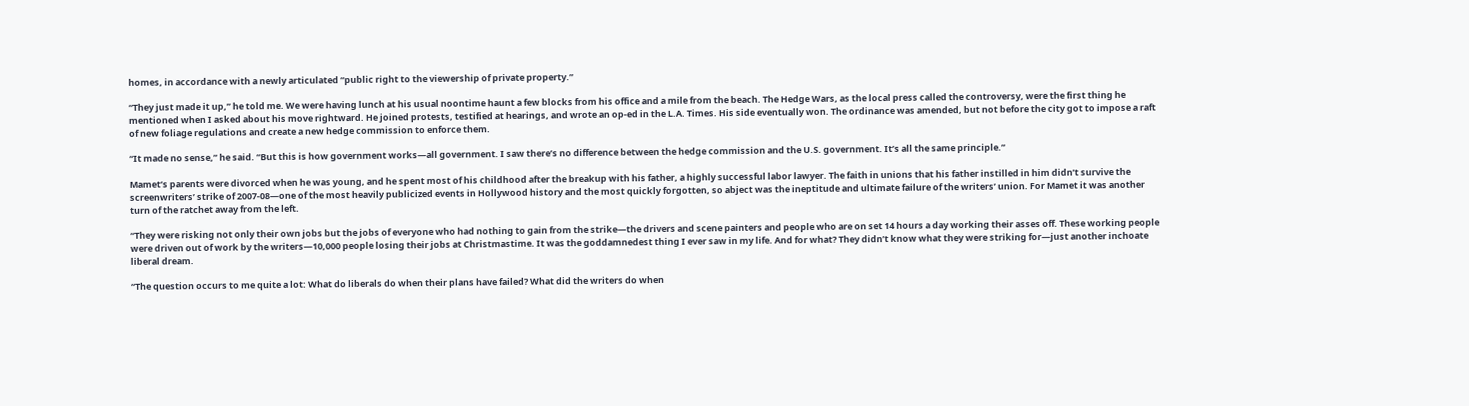homes, in accordance with a newly articulated “public right to the viewership of private property.”

“They just made it up,” he told me. We were having lunch at his usual noontime haunt a few blocks from his office and a mile from the beach. The Hedge Wars, as the local press called the controversy, were the first thing he mentioned when I asked about his move rightward. He joined protests, testified at hearings, and wrote an op-ed in the L.A. Times. His side eventually won. The ordinance was amended, but not before the city got to impose a raft of new foliage regulations and create a new hedge commission to enforce them.

“It made no sense,” he said. “But this is how government works—all government. I saw there’s no difference between the hedge commission and the U.S. government. It’s all the same principle.”

Mamet’s parents were divorced when he was young, and he spent most of his childhood after the breakup with his father, a highly successful labor lawyer. The faith in unions that his father instilled in him didn’t survive the screenwriters’ strike of 2007-08—one of the most heavily publicized events in Hollywood history and the most quickly forgotten, so abject was the ineptitude and ultimate failure of the writers’ union. For Mamet it was another turn of the ratchet away from the left.

“They were risking not only their own jobs but the jobs of everyone who had nothing to gain from the strike—the drivers and scene painters and people who are on set 14 hours a day working their asses off. These working people were driven out of work by the writers—10,000 people losing their jobs at Christmastime. It was the goddamnedest thing I ever saw in my life. And for what? They didn’t know what they were striking for—just another inchoate liberal dream.

“The question occurs to me quite a lot: What do liberals do when their plans have failed? What did the writers do when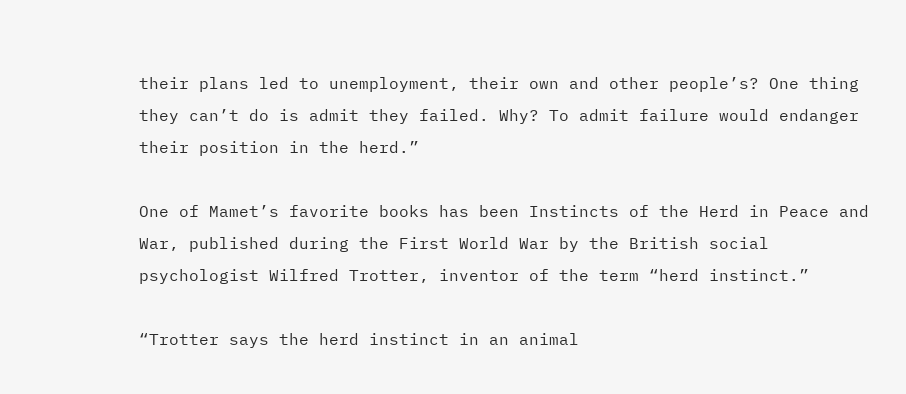their plans led to unemployment, their own and other people’s? One thing they can’t do is admit they failed. Why? To admit failure would endanger their position in the herd.”

One of Mamet’s favorite books has been Instincts of the Herd in Peace and War, published during the First World War by the British social psychologist Wilfred Trotter, inventor of the term “herd instinct.”

“Trotter says the herd instinct in an animal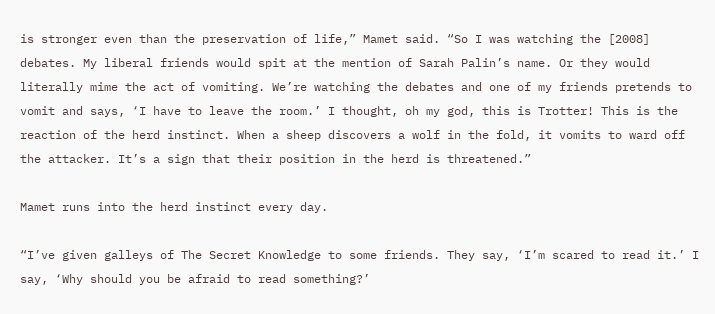is stronger even than the preservation of life,” Mamet said. “So I was watching the [2008] debates. My liberal friends would spit at the mention of Sarah Palin’s name. Or they would literally mime the act of vomiting. We’re watching the debates and one of my friends pretends to vomit and says, ‘I have to leave the room.’ I thought, oh my god, this is Trotter! This is the reaction of the herd instinct. When a sheep discovers a wolf in the fold, it vomits to ward off the attacker. It’s a sign that their position in the herd is threatened.”

Mamet runs into the herd instinct every day.

“I’ve given galleys of The Secret Knowledge to some friends. They say, ‘I’m scared to read it.’ I say, ‘Why should you be afraid to read something?’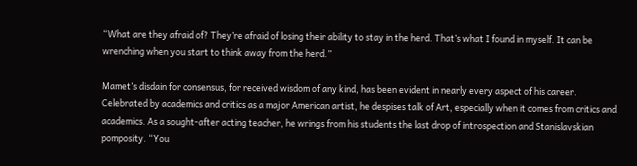“What are they afraid of? They’re afraid of losing their ability to stay in the herd. That’s what I found in myself. It can be wrenching when you start to think away from the herd.”

Mamet’s disdain for consensus, for received wisdom of any kind, has been evident in nearly every aspect of his career. Celebrated by academics and critics as a major American artist, he despises talk of Art, especially when it comes from critics and academics. As a sought-after acting teacher, he wrings from his students the last drop of introspection and Stanislavskian pomposity. “You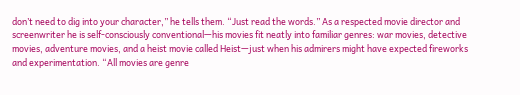don’t need to dig into your character,” he tells them. “Just read the words.” As a respected movie director and screenwriter he is self-consciously conventional—his movies fit neatly into familiar genres: war movies, detective movies, adventure movies, and a heist movie called Heist—just when his admirers might have expected fireworks and experimentation. “All movies are genre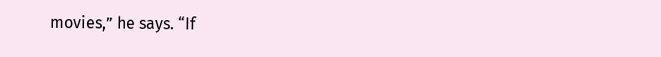movies,” he says. “If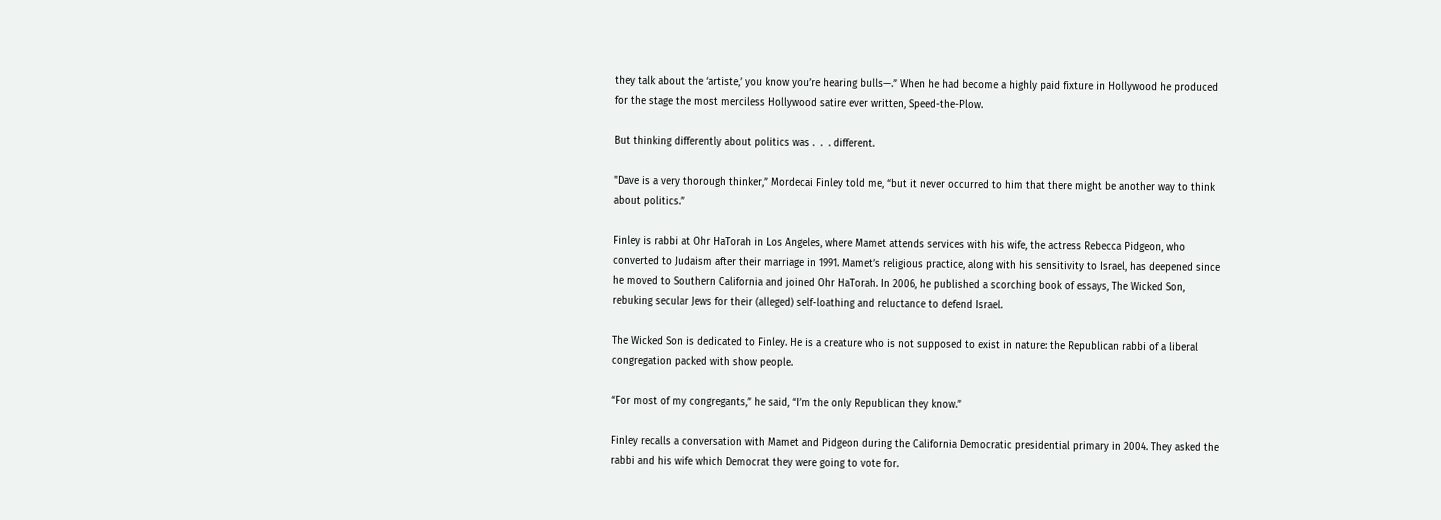they talk about the ‘artiste,’ you know you’re hearing bulls—.” When he had become a highly paid fixture in Hollywood he produced for the stage the most merciless Hollywood satire ever written, Speed-the-Plow.

But thinking differently about politics was .  .  . different.

"Dave is a very thorough thinker,” Mordecai Finley told me, “but it never occurred to him that there might be another way to think about politics.”

Finley is rabbi at Ohr HaTorah in Los Angeles, where Mamet attends services with his wife, the actress Rebecca Pidgeon, who converted to Judaism after their marriage in 1991. Mamet’s religious practice, along with his sensitivity to Israel, has deepened since he moved to Southern California and joined Ohr HaTorah. In 2006, he published a scorching book of essays, The Wicked Son, rebuking secular Jews for their (alleged) self-loathing and reluctance to defend Israel.

The Wicked Son is dedicated to Finley. He is a creature who is not supposed to exist in nature: the Republican rabbi of a liberal congregation packed with show people.

“For most of my congregants,” he said, “I’m the only Republican they know.”

Finley recalls a conversation with Mamet and Pidgeon during the California Democratic presidential primary in 2004. They asked the rabbi and his wife which Democrat they were going to vote for.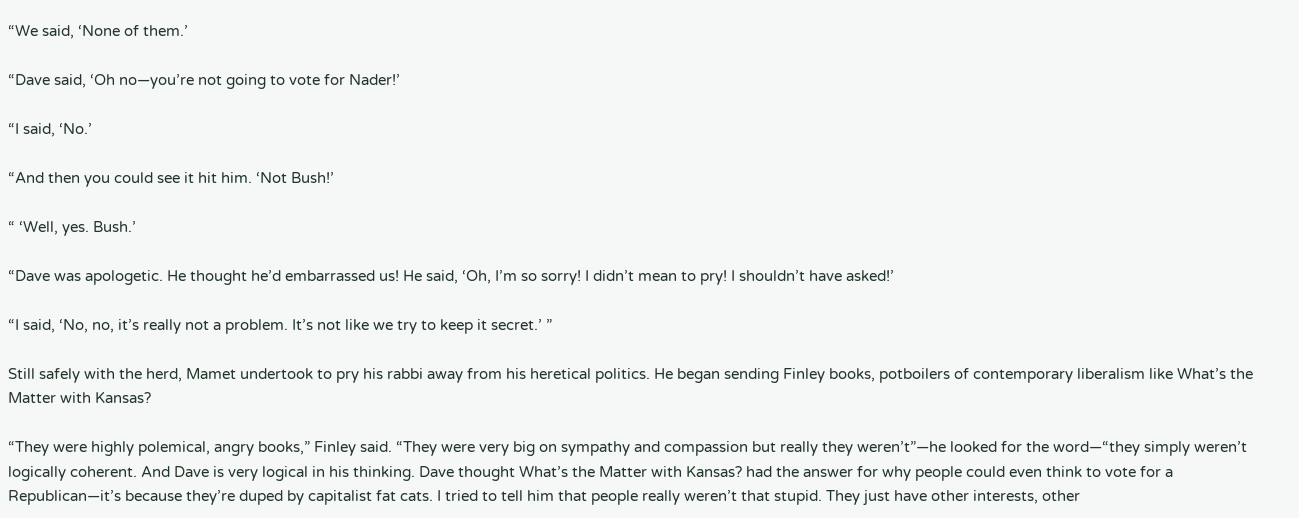“We said, ‘None of them.’

“Dave said, ‘Oh no—you’re not going to vote for Nader!’

“I said, ‘No.’

“And then you could see it hit him. ‘Not Bush!’

“ ‘Well, yes. Bush.’

“Dave was apologetic. He thought he’d embarrassed us! He said, ‘Oh, I’m so sorry! I didn’t mean to pry! I shouldn’t have asked!’

“I said, ‘No, no, it’s really not a problem. It’s not like we try to keep it secret.’ ”

Still safely with the herd, Mamet undertook to pry his rabbi away from his heretical politics. He began sending Finley books, potboilers of contemporary liberalism like What’s the Matter with Kansas?

“They were highly polemical, angry books,” Finley said. “They were very big on sympathy and compassion but really they weren’t”—he looked for the word—“they simply weren’t logically coherent. And Dave is very logical in his thinking. Dave thought What’s the Matter with Kansas? had the answer for why people could even think to vote for a Republican—it’s because they’re duped by capitalist fat cats. I tried to tell him that people really weren’t that stupid. They just have other interests, other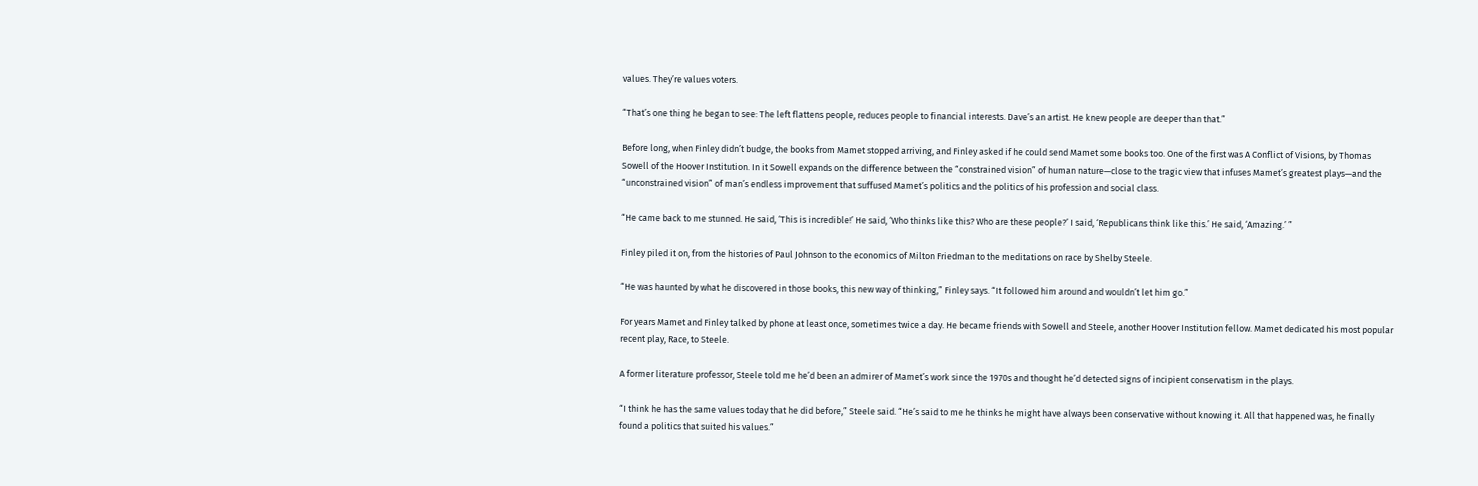values. They’re values voters.

“That’s one thing he began to see: The left flattens people, reduces people to financial interests. Dave’s an artist. He knew people are deeper than that.”

Before long, when Finley didn’t budge, the books from Mamet stopped arriving, and Finley asked if he could send Mamet some books too. One of the first was A Conflict of Visions, by Thomas Sowell of the Hoover Institution. In it Sowell expands on the difference between the “constrained vision” of human nature—close to the tragic view that infuses Mamet’s greatest plays—and the “unconstrained vision” of man’s endless improvement that suffused Mamet’s politics and the politics of his profession and social class.

“He came back to me stunned. He said, ‘This is incredible!’ He said, ‘Who thinks like this? Who are these people?’ I said, ‘Republicans think like this.’ He said, ‘Amazing.’ ”

Finley piled it on, from the histories of Paul Johnson to the economics of Milton Friedman to the meditations on race by Shelby Steele.

“He was haunted by what he discovered in those books, this new way of thinking,” Finley says. “It followed him around and wouldn’t let him go.”

For years Mamet and Finley talked by phone at least once, sometimes twice a day. He became friends with Sowell and Steele, another Hoover Institution fellow. Mamet dedicated his most popular recent play, Race, to Steele.

A former literature professor, Steele told me he’d been an admirer of Mamet’s work since the 1970s and thought he’d detected signs of incipient conservatism in the plays.

“I think he has the same values today that he did before,” Steele said. “He’s said to me he thinks he might have always been conservative without knowing it. All that happened was, he finally found a politics that suited his values.”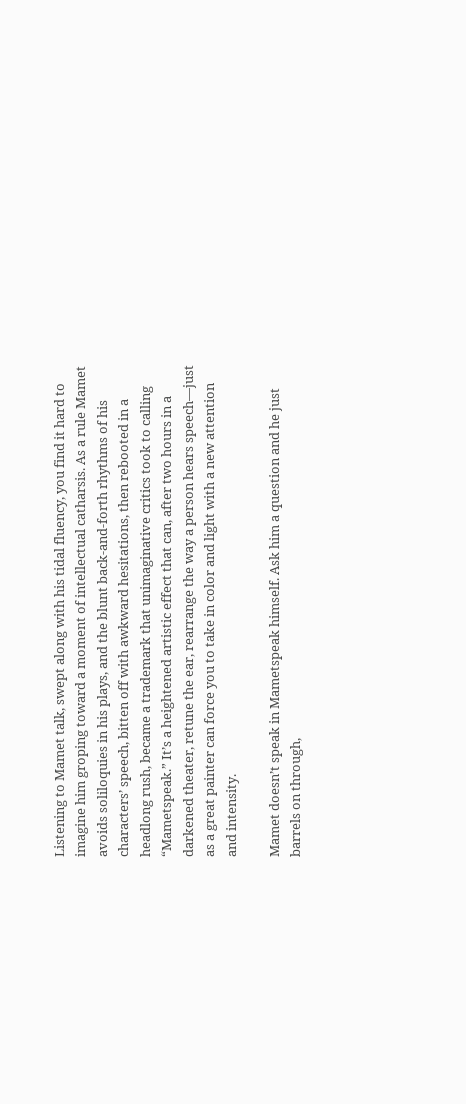Listening to Mamet talk, swept along with his tidal fluency, you find it hard to imagine him groping toward a moment of intellectual catharsis. As a rule Mamet avoids soliloquies in his plays, and the blunt back-and-forth rhythms of his characters’ speech, bitten off with awkward hesitations, then rebooted in a headlong rush, became a trademark that unimaginative critics took to calling “Mametspeak.” It’s a heightened artistic effect that can, after two hours in a darkened theater, retune the ear, rearrange the way a person hears speech—just as a great painter can force you to take in color and light with a new attention and intensity.

Mamet doesn’t speak in Mametspeak himself. Ask him a question and he just barrels on through,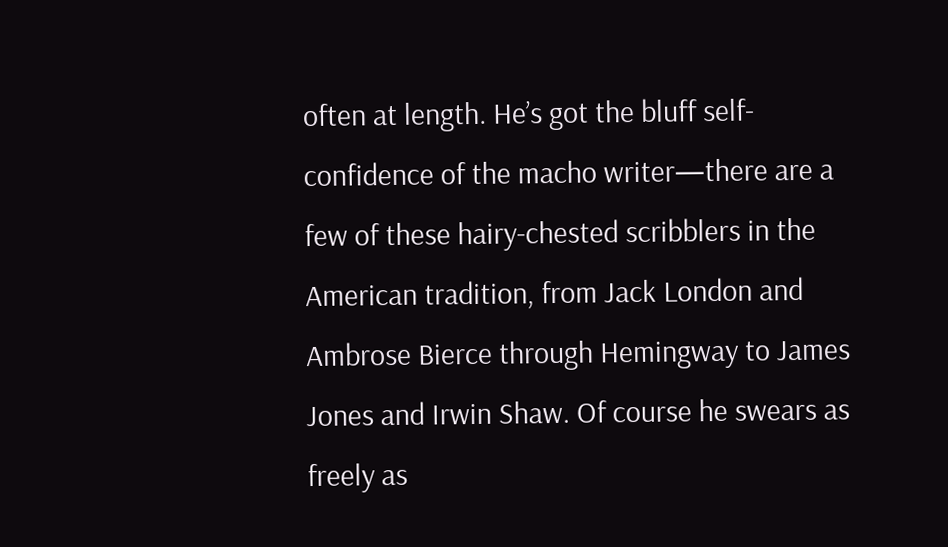often at length. He’s got the bluff self-confidence of the macho writer—there are a few of these hairy-chested scribblers in the American tradition, from Jack London and Ambrose Bierce through Hemingway to James Jones and Irwin Shaw. Of course he swears as freely as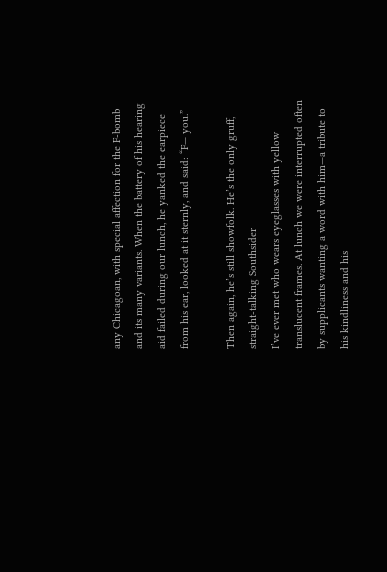any Chicagoan, with special affection for the F-bomb and its many variants. When the battery of his hearing aid failed during our lunch, he yanked the earpiece from his ear, looked at it sternly, and said: “F— you.”

Then again, he’s still showfolk. He’s the only gruff, straight-talking Southsider
I’ve ever met who wears eyeglasses with yellow translucent frames. At lunch we were interrupted often by supplicants wanting a word with him—a tribute to his kindliness and his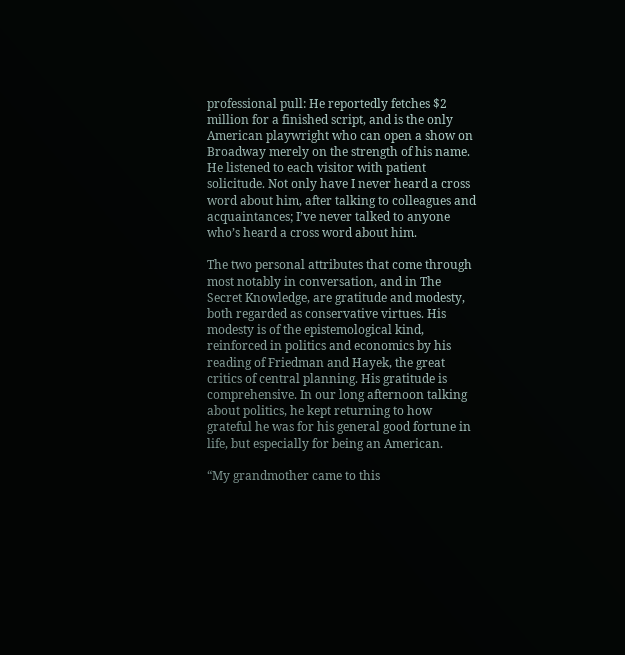professional pull: He reportedly fetches $2 million for a finished script, and is the only American playwright who can open a show on Broadway merely on the strength of his name. He listened to each visitor with patient solicitude. Not only have I never heard a cross word about him, after talking to colleagues and acquaintances; I’ve never talked to anyone who’s heard a cross word about him.

The two personal attributes that come through most notably in conversation, and in The Secret Knowledge, are gratitude and modesty, both regarded as conservative virtues. His modesty is of the epistemological kind, reinforced in politics and economics by his reading of Friedman and Hayek, the great critics of central planning. His gratitude is comprehensive. In our long afternoon talking about politics, he kept returning to how grateful he was for his general good fortune in life, but especially for being an American.

“My grandmother came to this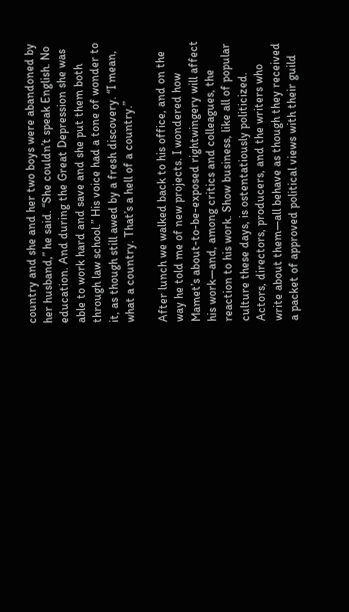country and she and her two boys were abandoned by her husband,” he said. “She couldn’t speak English. No education. And during the Great Depression she was able to work hard and save and she put them both through law school.” His voice had a tone of wonder to it, as though still awed by a fresh discovery. “I mean, what a country. That’s a hell of a country.”

After lunch we walked back to his office, and on the way he told me of new projects. I wondered how Mamet’s about-to-be-exposed rightwingery will affect his work—and, among critics and colleagues, the reaction to his work. Show business, like all of popular culture these days, is ostentatiously politicized. Actors, directors, producers, and the writers who write about them—all behave as though they received a packet of approved political views with their guild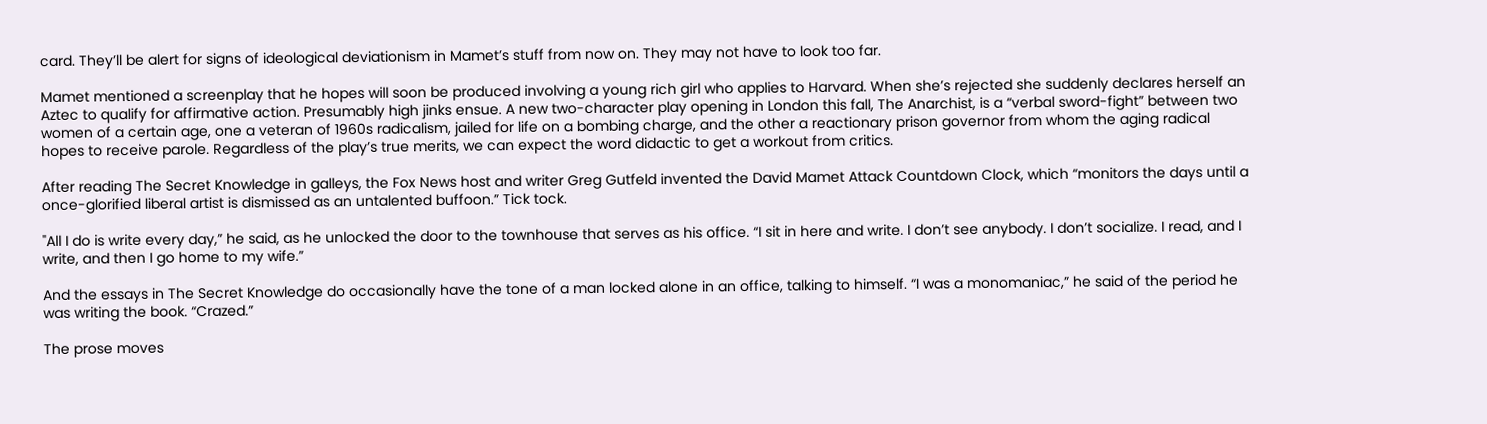card. They’ll be alert for signs of ideological deviationism in Mamet’s stuff from now on. They may not have to look too far.

Mamet mentioned a screenplay that he hopes will soon be produced involving a young rich girl who applies to Harvard. When she’s rejected she suddenly declares herself an Aztec to qualify for affirmative action. Presumably high jinks ensue. A new two-character play opening in London this fall, The Anarchist, is a “verbal sword-fight” between two women of a certain age, one a veteran of 1960s radicalism, jailed for life on a bombing charge, and the other a reactionary prison governor from whom the aging radical hopes to receive parole. Regardless of the play’s true merits, we can expect the word didactic to get a workout from critics.

After reading The Secret Knowledge in galleys, the Fox News host and writer Greg Gutfeld invented the David Mamet Attack Countdown Clock, which “monitors the days until a once-glorified liberal artist is dismissed as an untalented buffoon.” Tick tock.

"All I do is write every day,” he said, as he unlocked the door to the townhouse that serves as his office. “I sit in here and write. I don’t see anybody. I don’t socialize. I read, and I write, and then I go home to my wife.”

And the essays in The Secret Knowledge do occasionally have the tone of a man locked alone in an office, talking to himself. “I was a monomaniac,” he said of the period he was writing the book. “Crazed.”

The prose moves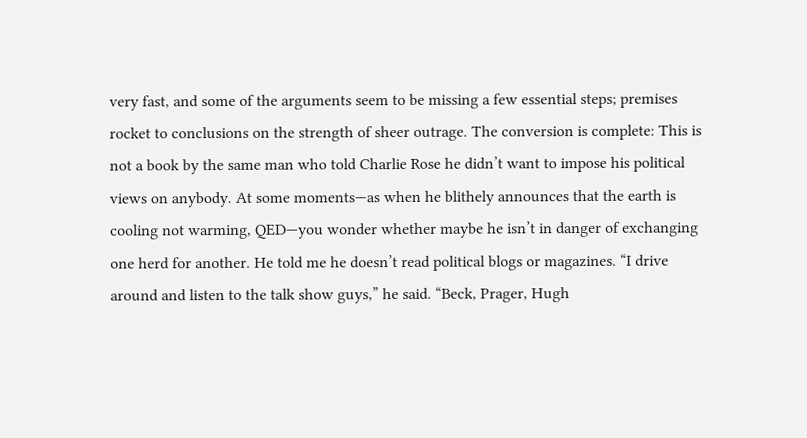very fast, and some of the arguments seem to be missing a few essential steps; premises rocket to conclusions on the strength of sheer outrage. The conversion is complete: This is not a book by the same man who told Charlie Rose he didn’t want to impose his political views on anybody. At some moments—as when he blithely announces that the earth is cooling not warming, QED—you wonder whether maybe he isn’t in danger of exchanging one herd for another. He told me he doesn’t read political blogs or magazines. “I drive around and listen to the talk show guys,” he said. “Beck, Prager, Hugh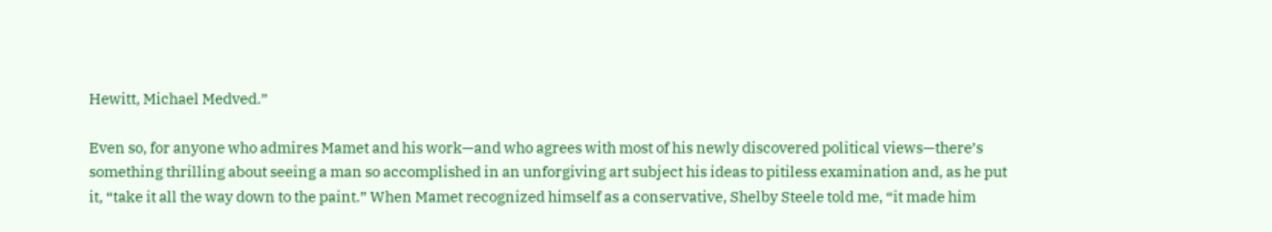Hewitt, Michael Medved.”

Even so, for anyone who admires Mamet and his work—and who agrees with most of his newly discovered political views—there’s something thrilling about seeing a man so accomplished in an unforgiving art subject his ideas to pitiless examination and, as he put it, “take it all the way down to the paint.” When Mamet recognized himself as a conservative, Shelby Steele told me, “it made him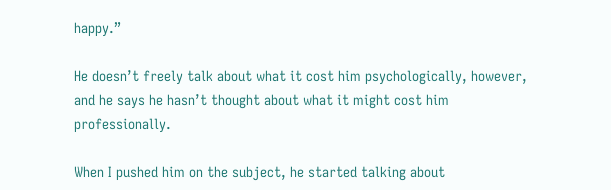happy.”

He doesn’t freely talk about what it cost him psychologically, however, and he says he hasn’t thought about what it might cost him professionally.

When I pushed him on the subject, he started talking about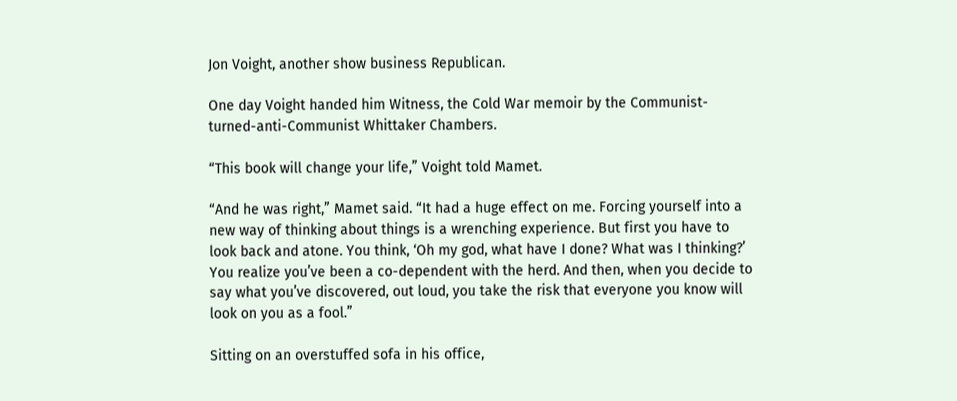Jon Voight, another show business Republican.

One day Voight handed him Witness, the Cold War memoir by the Communist-turned-anti-Communist Whittaker Chambers.

“This book will change your life,” Voight told Mamet.

“And he was right,” Mamet said. “It had a huge effect on me. Forcing yourself into a new way of thinking about things is a wrenching experience. But first you have to look back and atone. You think, ‘Oh my god, what have I done? What was I thinking?’ You realize you’ve been a co-dependent with the herd. And then, when you decide to say what you’ve discovered, out loud, you take the risk that everyone you know will look on you as a fool.”

Sitting on an overstuffed sofa in his office,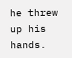he threw up his hands.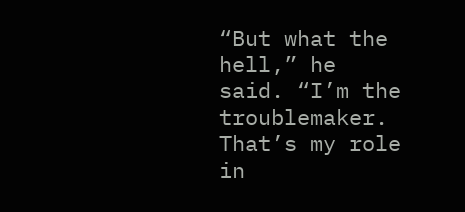“But what the hell,” he said. “I’m the troublemaker. That’s my role in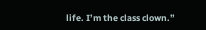life. I’m the class clown.”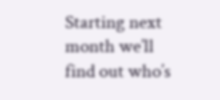Starting next month we’ll find out who’s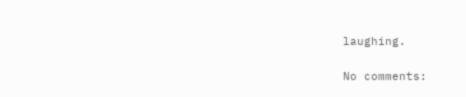laughing.

No comments: